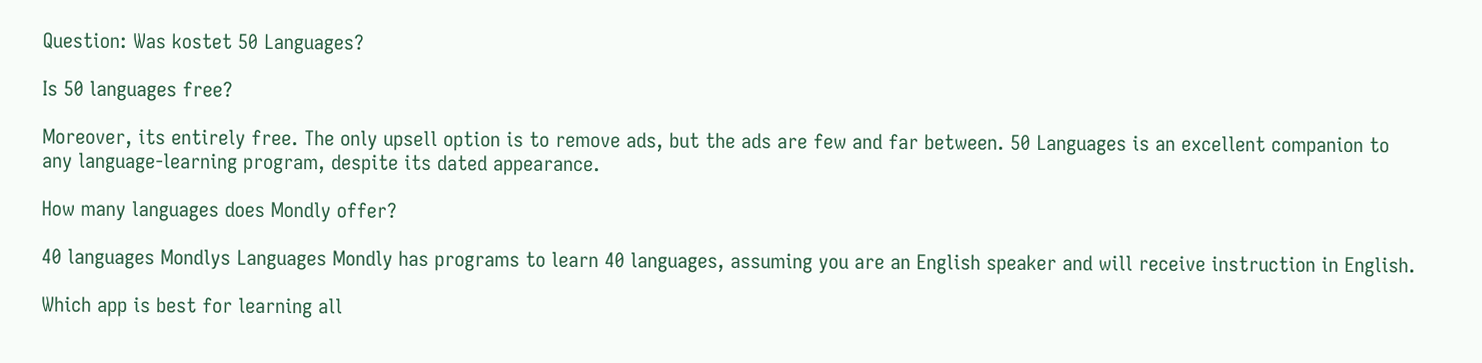Question: Was kostet 50 Languages?

Is 50 languages free?

Moreover, its entirely free. The only upsell option is to remove ads, but the ads are few and far between. 50 Languages is an excellent companion to any language-learning program, despite its dated appearance.

How many languages does Mondly offer?

40 languages Mondlys Languages Mondly has programs to learn 40 languages, assuming you are an English speaker and will receive instruction in English.

Which app is best for learning all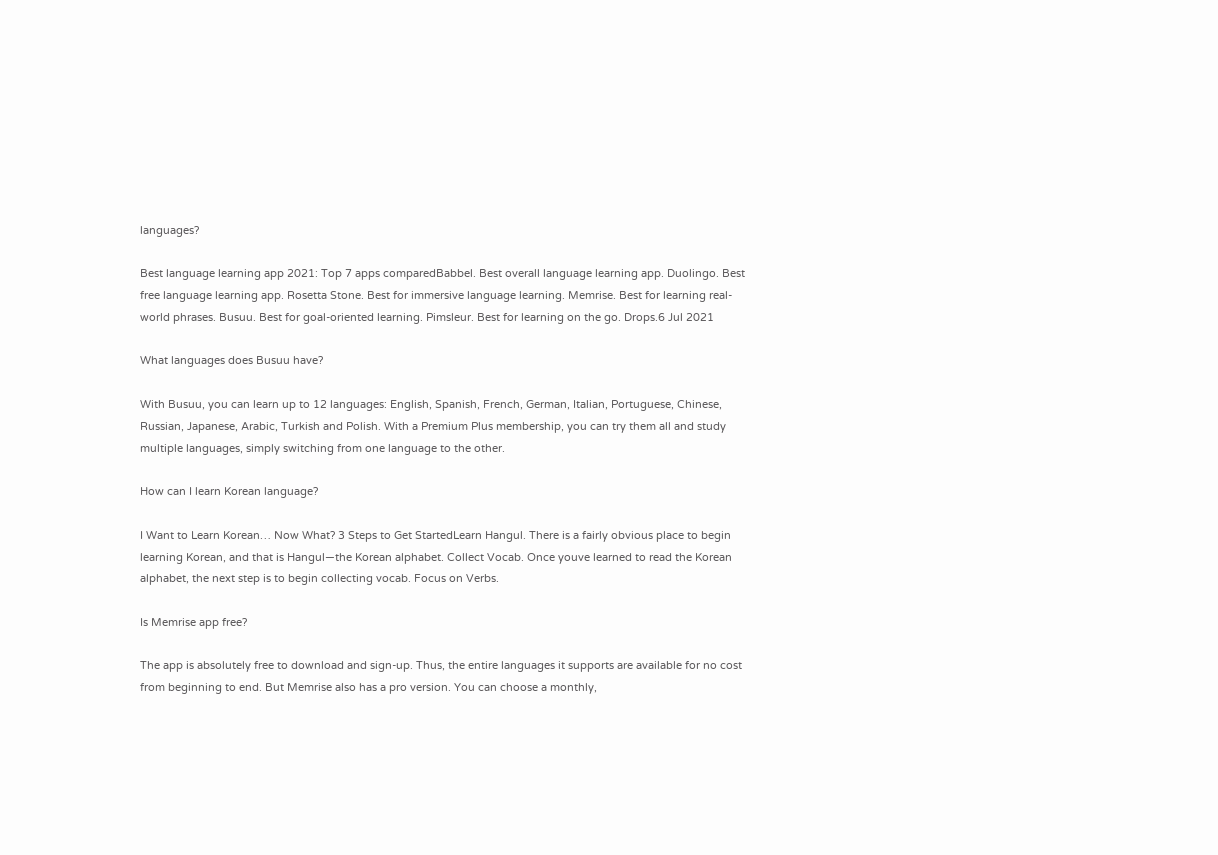languages?

Best language learning app 2021: Top 7 apps comparedBabbel. Best overall language learning app. Duolingo. Best free language learning app. Rosetta Stone. Best for immersive language learning. Memrise. Best for learning real-world phrases. Busuu. Best for goal-oriented learning. Pimsleur. Best for learning on the go. Drops.6 Jul 2021

What languages does Busuu have?

With Busuu, you can learn up to 12 languages: English, Spanish, French, German, Italian, Portuguese, Chinese, Russian, Japanese, Arabic, Turkish and Polish. With a Premium Plus membership, you can try them all and study multiple languages, simply switching from one language to the other.

How can I learn Korean language?

I Want to Learn Korean… Now What? 3 Steps to Get StartedLearn Hangul. There is a fairly obvious place to begin learning Korean, and that is Hangul—the Korean alphabet. Collect Vocab. Once youve learned to read the Korean alphabet, the next step is to begin collecting vocab. Focus on Verbs.

Is Memrise app free?

The app is absolutely free to download and sign-up. Thus, the entire languages it supports are available for no cost from beginning to end. But Memrise also has a pro version. You can choose a monthly,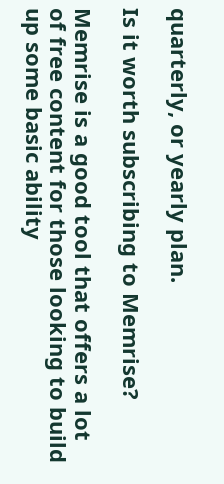quarterly, or yearly plan.

Is it worth subscribing to Memrise?

Memrise is a good tool that offers a lot of free content for those looking to build up some basic ability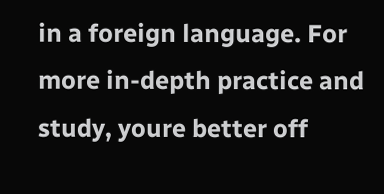in a foreign language. For more in-depth practice and study, youre better off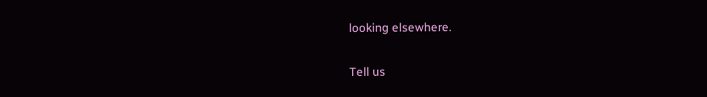looking elsewhere.

Tell us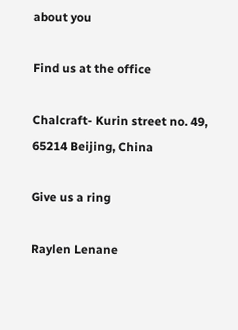about you

Find us at the office

Chalcraft- Kurin street no. 49, 65214 Beijing, China

Give us a ring

Raylen Lenane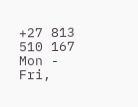+27 813 510 167
Mon - Fri,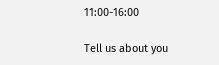11:00-16:00

Tell us about you